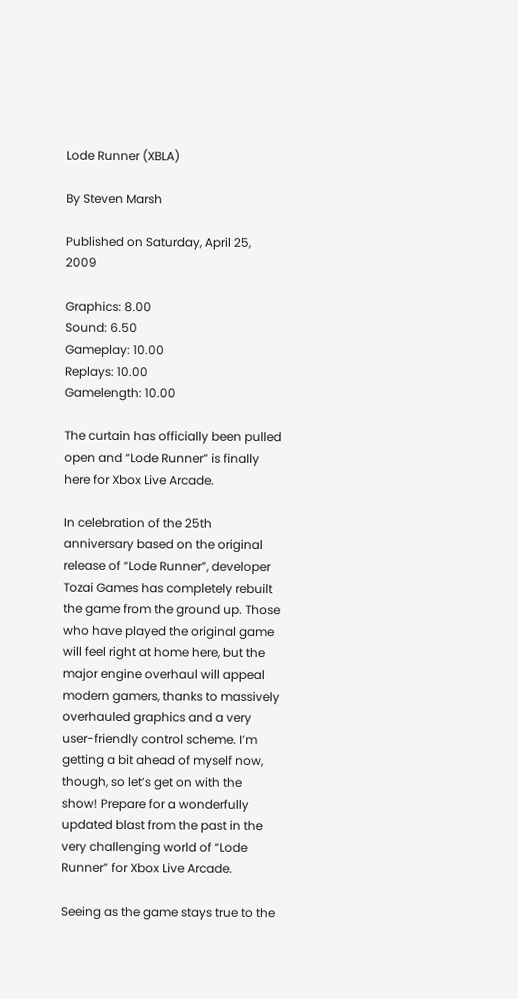Lode Runner (XBLA)

By Steven Marsh

Published on Saturday, April 25, 2009

Graphics: 8.00
Sound: 6.50
Gameplay: 10.00
Replays: 10.00
Gamelength: 10.00

The curtain has officially been pulled open and “Lode Runner” is finally here for Xbox Live Arcade.

In celebration of the 25th anniversary based on the original release of “Lode Runner”, developer Tozai Games has completely rebuilt the game from the ground up. Those who have played the original game will feel right at home here, but the major engine overhaul will appeal modern gamers, thanks to massively overhauled graphics and a very user-friendly control scheme. I’m getting a bit ahead of myself now, though, so let’s get on with the show! Prepare for a wonderfully updated blast from the past in the very challenging world of “Lode Runner” for Xbox Live Arcade.

Seeing as the game stays true to the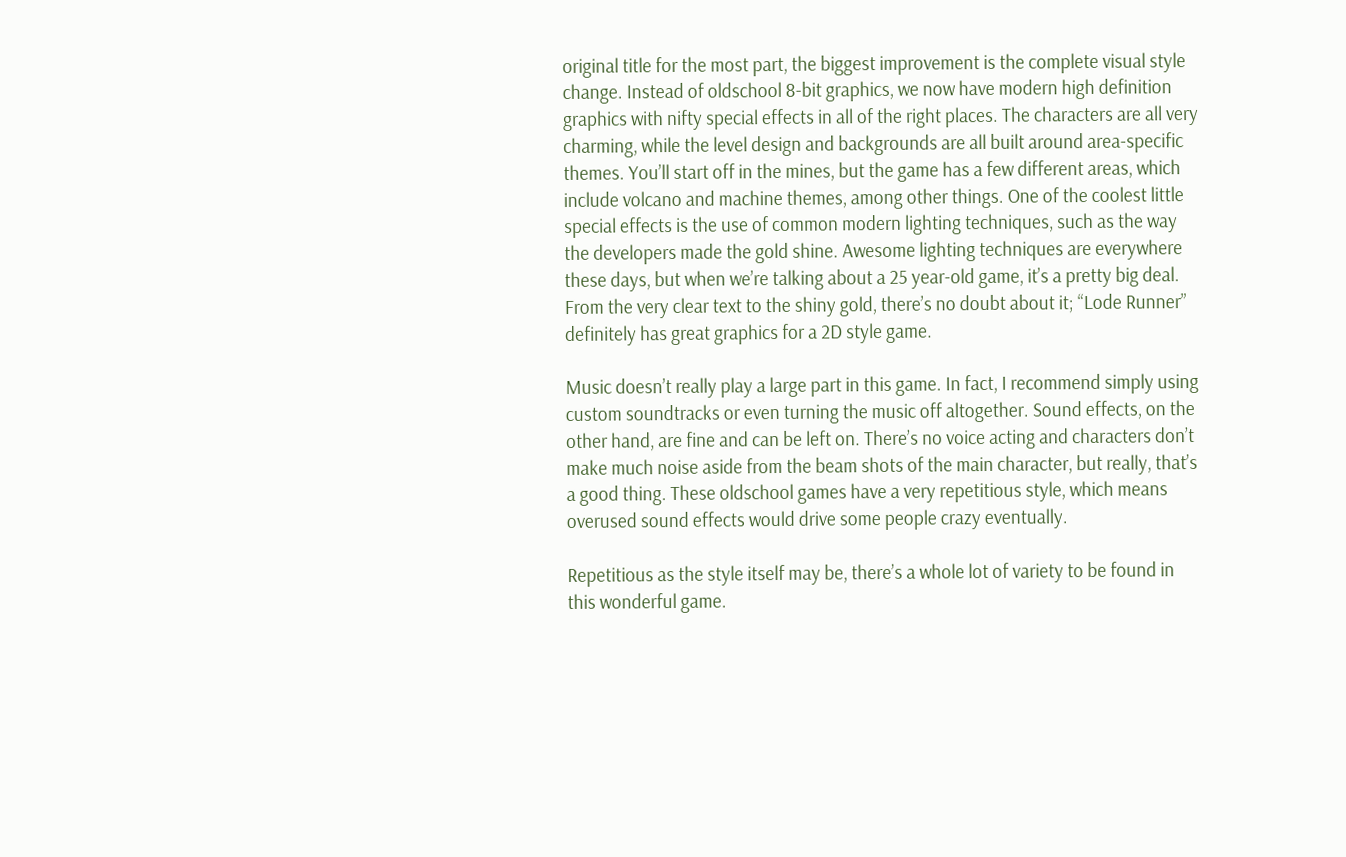original title for the most part, the biggest improvement is the complete visual style change. Instead of oldschool 8-bit graphics, we now have modern high definition graphics with nifty special effects in all of the right places. The characters are all very charming, while the level design and backgrounds are all built around area-specific themes. You’ll start off in the mines, but the game has a few different areas, which include volcano and machine themes, among other things. One of the coolest little special effects is the use of common modern lighting techniques, such as the way the developers made the gold shine. Awesome lighting techniques are everywhere these days, but when we’re talking about a 25 year-old game, it’s a pretty big deal. From the very clear text to the shiny gold, there’s no doubt about it; “Lode Runner” definitely has great graphics for a 2D style game.

Music doesn’t really play a large part in this game. In fact, I recommend simply using custom soundtracks or even turning the music off altogether. Sound effects, on the other hand, are fine and can be left on. There’s no voice acting and characters don’t make much noise aside from the beam shots of the main character, but really, that’s a good thing. These oldschool games have a very repetitious style, which means overused sound effects would drive some people crazy eventually.

Repetitious as the style itself may be, there’s a whole lot of variety to be found in this wonderful game.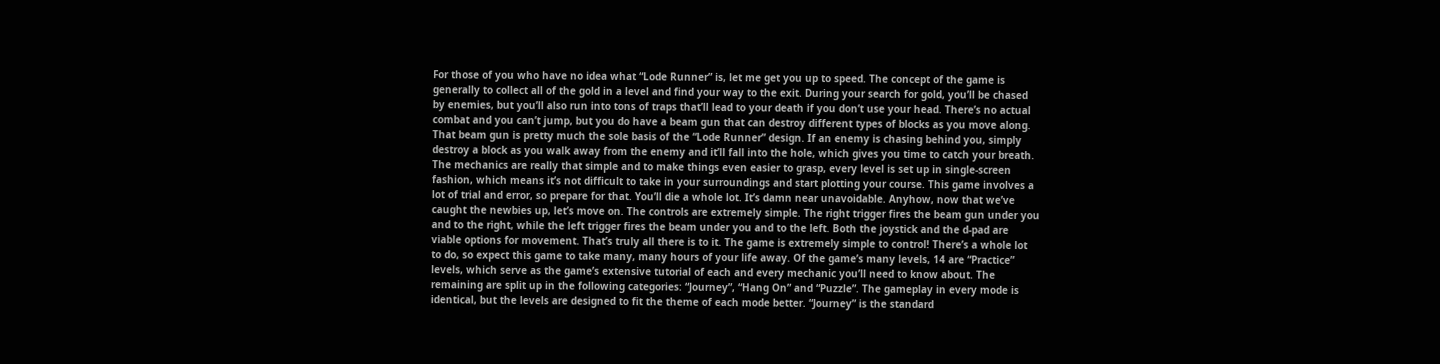For those of you who have no idea what “Lode Runner” is, let me get you up to speed. The concept of the game is generally to collect all of the gold in a level and find your way to the exit. During your search for gold, you’ll be chased by enemies, but you’ll also run into tons of traps that’ll lead to your death if you don’t use your head. There’s no actual combat and you can’t jump, but you do have a beam gun that can destroy different types of blocks as you move along. That beam gun is pretty much the sole basis of the “Lode Runner” design. If an enemy is chasing behind you, simply destroy a block as you walk away from the enemy and it’ll fall into the hole, which gives you time to catch your breath. The mechanics are really that simple and to make things even easier to grasp, every level is set up in single-screen fashion, which means it’s not difficult to take in your surroundings and start plotting your course. This game involves a lot of trial and error, so prepare for that. You’ll die a whole lot. It’s damn near unavoidable. Anyhow, now that we’ve caught the newbies up, let’s move on. The controls are extremely simple. The right trigger fires the beam gun under you and to the right, while the left trigger fires the beam under you and to the left. Both the joystick and the d-pad are viable options for movement. That’s truly all there is to it. The game is extremely simple to control! There’s a whole lot to do, so expect this game to take many, many hours of your life away. Of the game’s many levels, 14 are “Practice” levels, which serve as the game’s extensive tutorial of each and every mechanic you’ll need to know about. The remaining are split up in the following categories: “Journey”, “Hang On” and “Puzzle”. The gameplay in every mode is identical, but the levels are designed to fit the theme of each mode better. “Journey” is the standard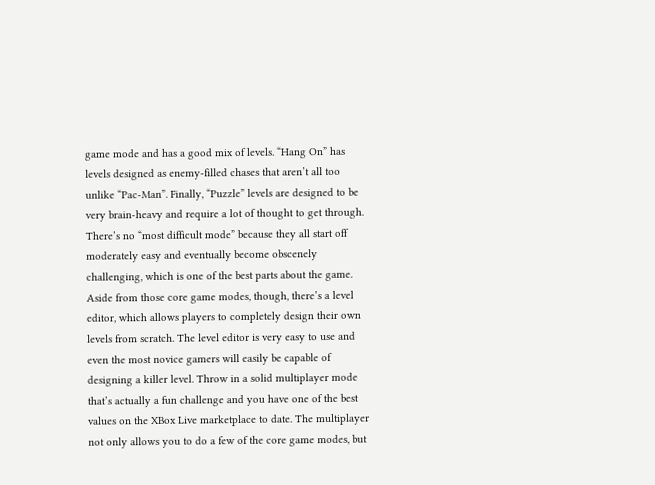game mode and has a good mix of levels. “Hang On” has levels designed as enemy-filled chases that aren’t all too unlike “Pac-Man”. Finally, “Puzzle” levels are designed to be very brain-heavy and require a lot of thought to get through. There’s no “most difficult mode” because they all start off moderately easy and eventually become obscenely challenging, which is one of the best parts about the game. Aside from those core game modes, though, there’s a level editor, which allows players to completely design their own levels from scratch. The level editor is very easy to use and even the most novice gamers will easily be capable of designing a killer level. Throw in a solid multiplayer mode that’s actually a fun challenge and you have one of the best values on the XBox Live marketplace to date. The multiplayer not only allows you to do a few of the core game modes, but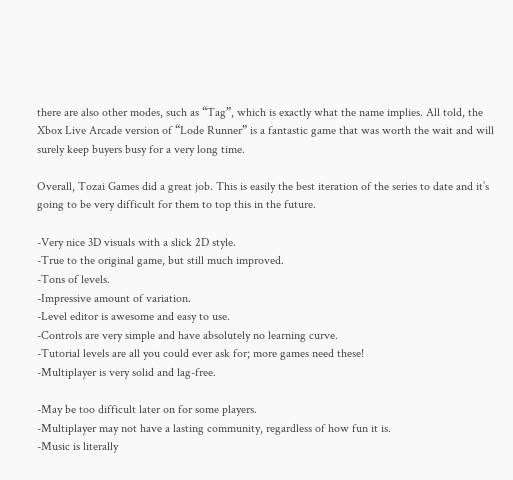there are also other modes, such as “Tag”, which is exactly what the name implies. All told, the Xbox Live Arcade version of “Lode Runner” is a fantastic game that was worth the wait and will surely keep buyers busy for a very long time.

Overall, Tozai Games did a great job. This is easily the best iteration of the series to date and it’s going to be very difficult for them to top this in the future.

-Very nice 3D visuals with a slick 2D style.
-True to the original game, but still much improved.
-Tons of levels.
-Impressive amount of variation.
-Level editor is awesome and easy to use.
-Controls are very simple and have absolutely no learning curve.
-Tutorial levels are all you could ever ask for; more games need these!
-Multiplayer is very solid and lag-free.

-May be too difficult later on for some players.
-Multiplayer may not have a lasting community, regardless of how fun it is.
-Music is literally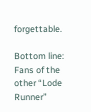forgettable.

Bottom line:
Fans of the other “Lode Runner”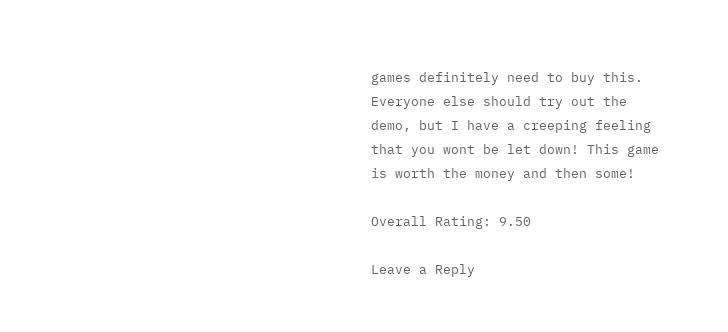games definitely need to buy this. Everyone else should try out the demo, but I have a creeping feeling that you wont be let down! This game is worth the money and then some!

Overall Rating: 9.50

Leave a Reply